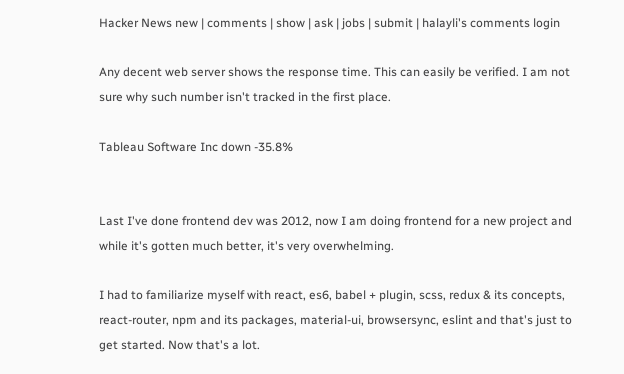Hacker News new | comments | show | ask | jobs | submit | halayli's comments login

Any decent web server shows the response time. This can easily be verified. I am not sure why such number isn't tracked in the first place.

Tableau Software Inc down -35.8%


Last I've done frontend dev was 2012, now I am doing frontend for a new project and while it's gotten much better, it's very overwhelming.

I had to familiarize myself with react, es6, babel + plugin, scss, redux & its concepts, react-router, npm and its packages, material-ui, browsersync, eslint and that's just to get started. Now that's a lot.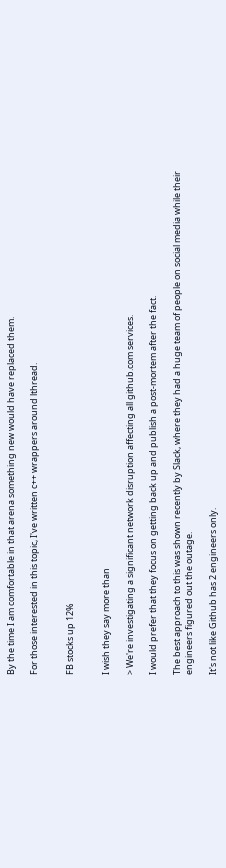By the time I am comfortable in that arena something new would have replaced them.

For those interested in this topic, I've written c++ wrappers around lthread.


FB stocks up 12%


I wish they say more than

> We're investigating a significant network disruption affecting all github.com services.

I would prefer that they focus on getting back up and publish a post-mortem after the fact.

The best approach to this was shown recently by Slack, where they had a huge team of people on social media while their engineers figured out the outage.

It's not like Github has 2 engineers only.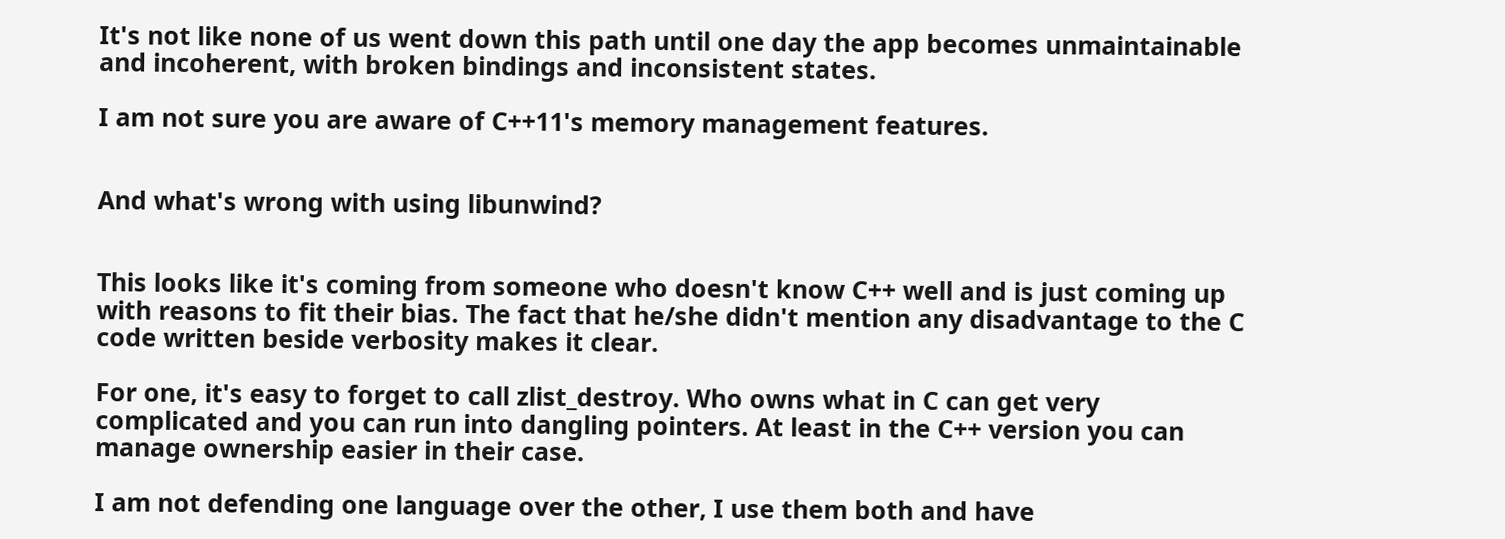It's not like none of us went down this path until one day the app becomes unmaintainable and incoherent, with broken bindings and inconsistent states.

I am not sure you are aware of C++11's memory management features.


And what's wrong with using libunwind?


This looks like it's coming from someone who doesn't know C++ well and is just coming up with reasons to fit their bias. The fact that he/she didn't mention any disadvantage to the C code written beside verbosity makes it clear.

For one, it's easy to forget to call zlist_destroy. Who owns what in C can get very complicated and you can run into dangling pointers. At least in the C++ version you can manage ownership easier in their case.

I am not defending one language over the other, I use them both and have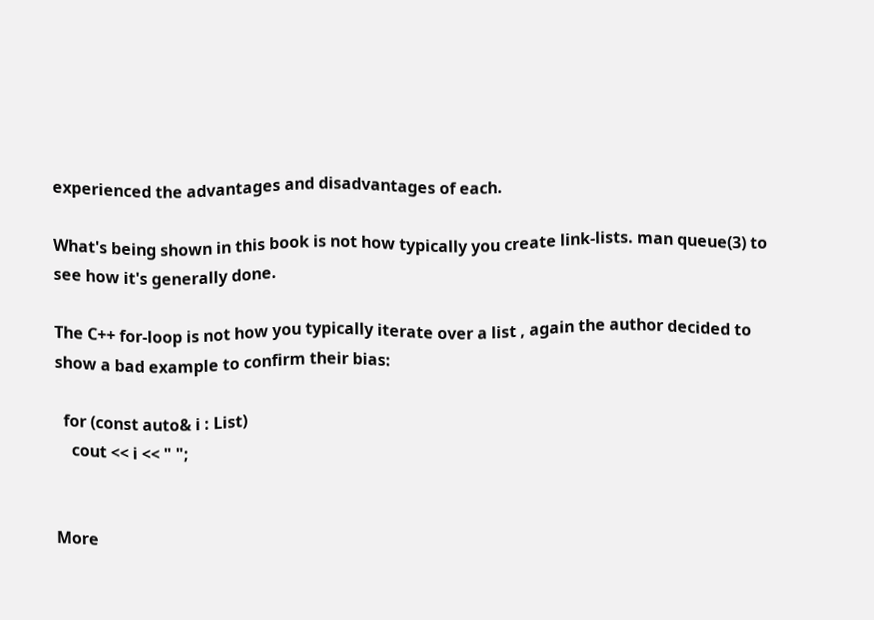experienced the advantages and disadvantages of each.

What's being shown in this book is not how typically you create link-lists. man queue(3) to see how it's generally done.

The C++ for-loop is not how you typically iterate over a list , again the author decided to show a bad example to confirm their bias:

  for (const auto& i : List)
    cout << i << " ";


More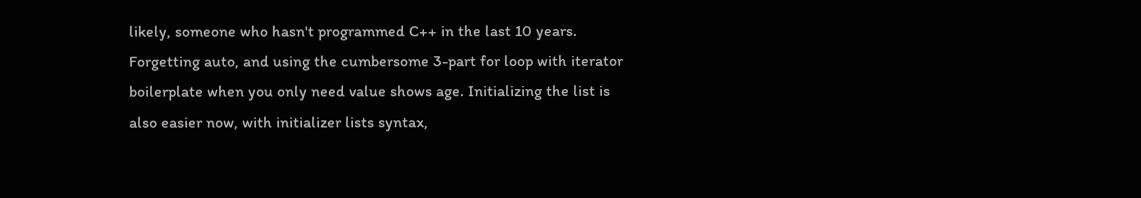likely, someone who hasn't programmed C++ in the last 10 years. Forgetting auto, and using the cumbersome 3-part for loop with iterator boilerplate when you only need value shows age. Initializing the list is also easier now, with initializer lists syntax,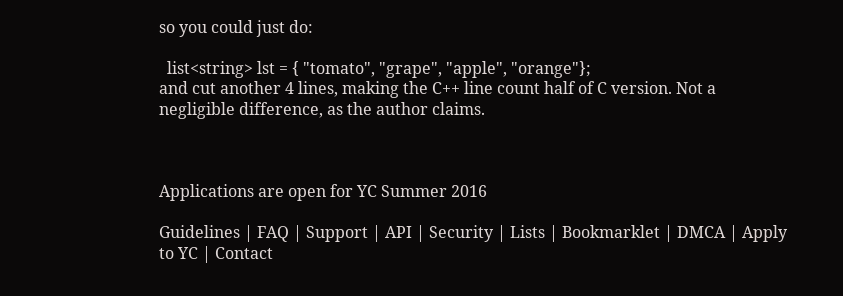so you could just do:

  list<string> lst = { "tomato", "grape", "apple", "orange"};
and cut another 4 lines, making the C++ line count half of C version. Not a negligible difference, as the author claims.



Applications are open for YC Summer 2016

Guidelines | FAQ | Support | API | Security | Lists | Bookmarklet | DMCA | Apply to YC | Contact